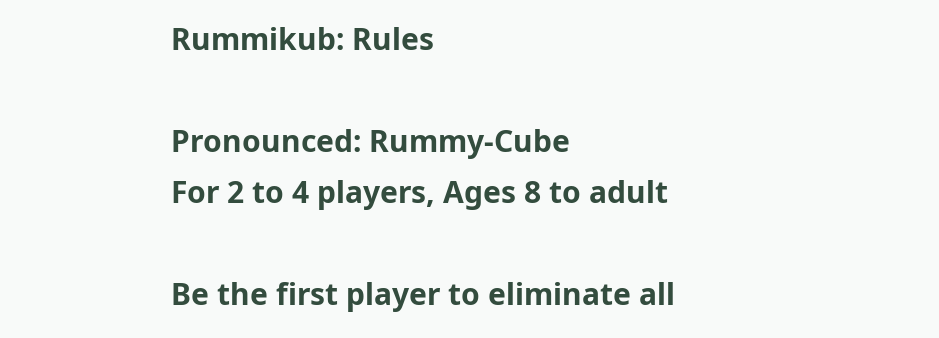Rummikub: Rules

Pronounced: Rummy-Cube
For 2 to 4 players, Ages 8 to adult

Be the first player to eliminate all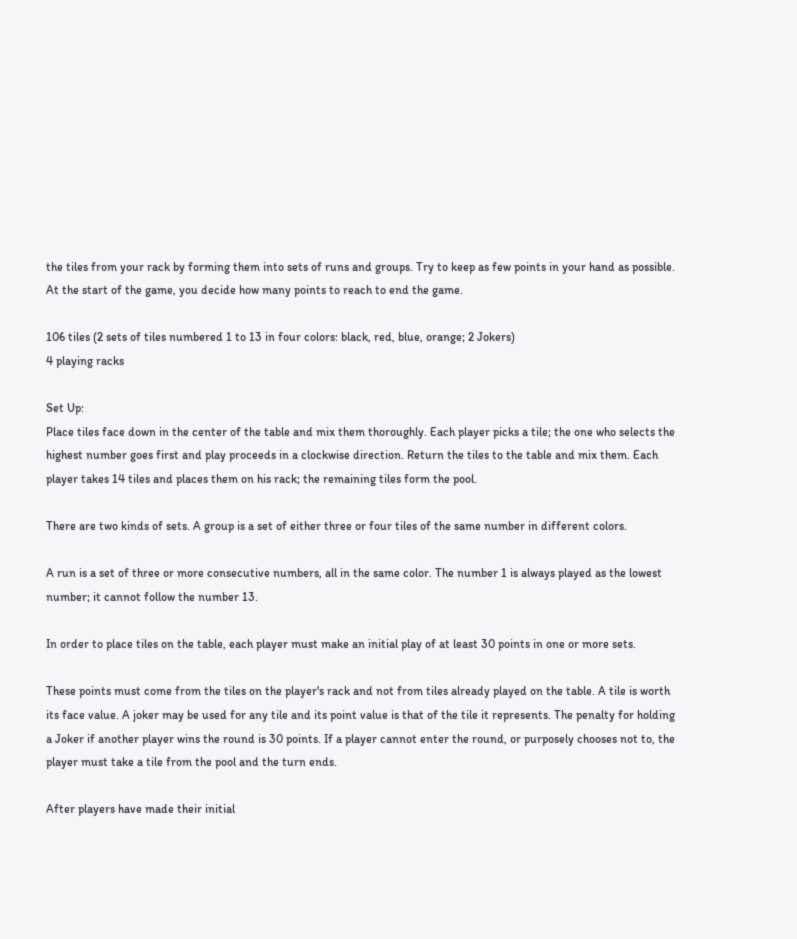the tiles from your rack by forming them into sets of runs and groups. Try to keep as few points in your hand as possible. At the start of the game, you decide how many points to reach to end the game.

106 tiles (2 sets of tiles numbered 1 to 13 in four colors: black, red, blue, orange; 2 Jokers)
4 playing racks

Set Up:
Place tiles face down in the center of the table and mix them thoroughly. Each player picks a tile; the one who selects the highest number goes first and play proceeds in a clockwise direction. Return the tiles to the table and mix them. Each player takes 14 tiles and places them on his rack; the remaining tiles form the pool.

There are two kinds of sets. A group is a set of either three or four tiles of the same number in different colors.

A run is a set of three or more consecutive numbers, all in the same color. The number 1 is always played as the lowest number; it cannot follow the number 13.

In order to place tiles on the table, each player must make an initial play of at least 30 points in one or more sets.

These points must come from the tiles on the player's rack and not from tiles already played on the table. A tile is worth its face value. A joker may be used for any tile and its point value is that of the tile it represents. The penalty for holding a Joker if another player wins the round is 30 points. If a player cannot enter the round, or purposely chooses not to, the player must take a tile from the pool and the turn ends.

After players have made their initial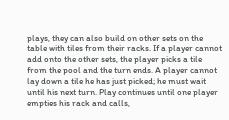plays, they can also build on other sets on the table with tiles from their racks. If a player cannot add onto the other sets, the player picks a tile from the pool and the turn ends. A player cannot lay down a tile he has just picked; he must wait until his next turn. Play continues until one player empties his rack and calls,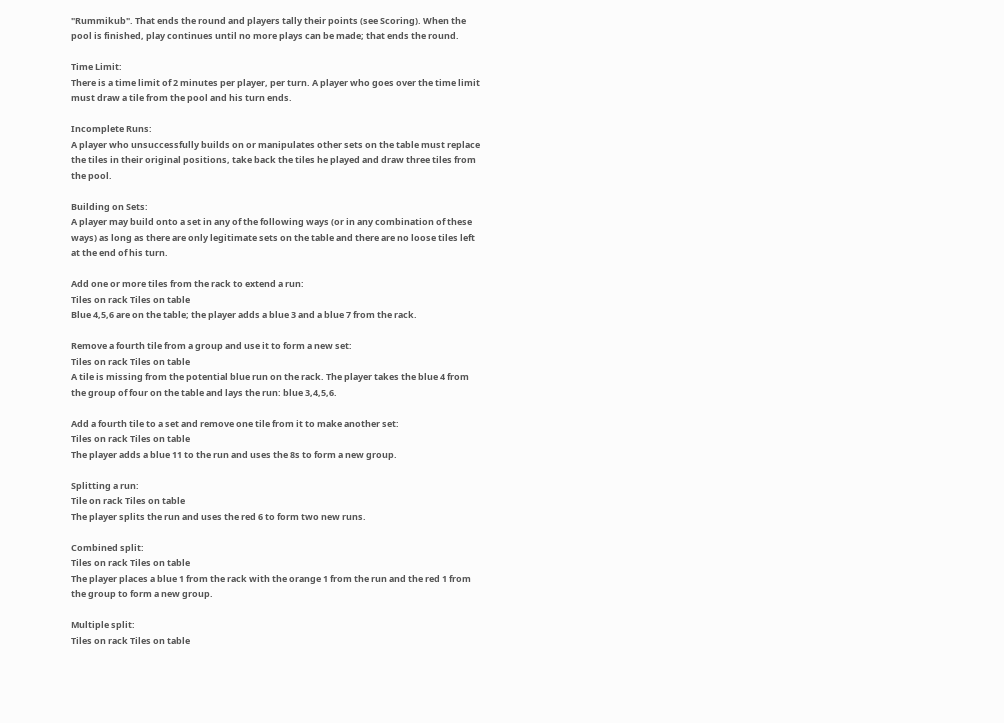"Rummikub". That ends the round and players tally their points (see Scoring). When the pool is finished, play continues until no more plays can be made; that ends the round.

Time Limit:
There is a time limit of 2 minutes per player, per turn. A player who goes over the time limit must draw a tile from the pool and his turn ends.

Incomplete Runs:
A player who unsuccessfully builds on or manipulates other sets on the table must replace the tiles in their original positions, take back the tiles he played and draw three tiles from the pool.

Building on Sets:
A player may build onto a set in any of the following ways (or in any combination of these ways) as long as there are only legitimate sets on the table and there are no loose tiles left at the end of his turn.

Add one or more tiles from the rack to extend a run:
Tiles on rack Tiles on table
Blue 4,5,6 are on the table; the player adds a blue 3 and a blue 7 from the rack.

Remove a fourth tile from a group and use it to form a new set:
Tiles on rack Tiles on table
A tile is missing from the potential blue run on the rack. The player takes the blue 4 from the group of four on the table and lays the run: blue 3,4,5,6.

Add a fourth tile to a set and remove one tile from it to make another set:
Tiles on rack Tiles on table
The player adds a blue 11 to the run and uses the 8s to form a new group.

Splitting a run:
Tile on rack Tiles on table
The player splits the run and uses the red 6 to form two new runs.

Combined split:
Tiles on rack Tiles on table
The player places a blue 1 from the rack with the orange 1 from the run and the red 1 from the group to form a new group.

Multiple split:
Tiles on rack Tiles on table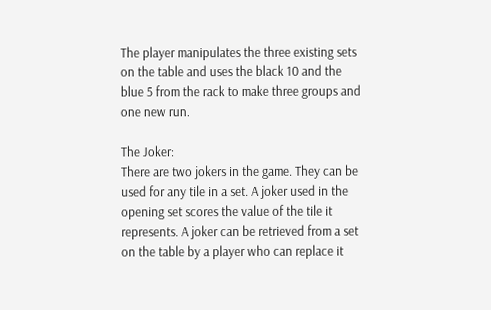The player manipulates the three existing sets on the table and uses the black 10 and the blue 5 from the rack to make three groups and one new run.

The Joker:
There are two jokers in the game. They can be used for any tile in a set. A joker used in the opening set scores the value of the tile it represents. A joker can be retrieved from a set on the table by a player who can replace it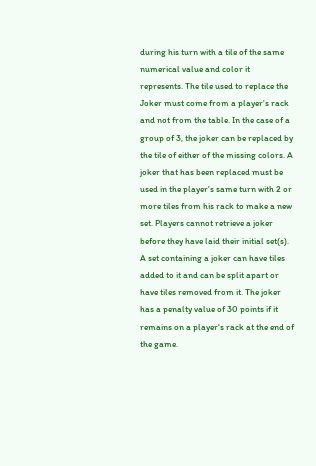during his turn with a tile of the same numerical value and color it represents. The tile used to replace the Joker must come from a player's rack and not from the table. In the case of a group of 3, the joker can be replaced by the tile of either of the missing colors. A joker that has been replaced must be used in the player's same turn with 2 or more tiles from his rack to make a new set. Players cannot retrieve a joker before they have laid their initial set(s). A set containing a joker can have tiles added to it and can be split apart or have tiles removed from it. The joker has a penalty value of 30 points if it remains on a player's rack at the end of the game.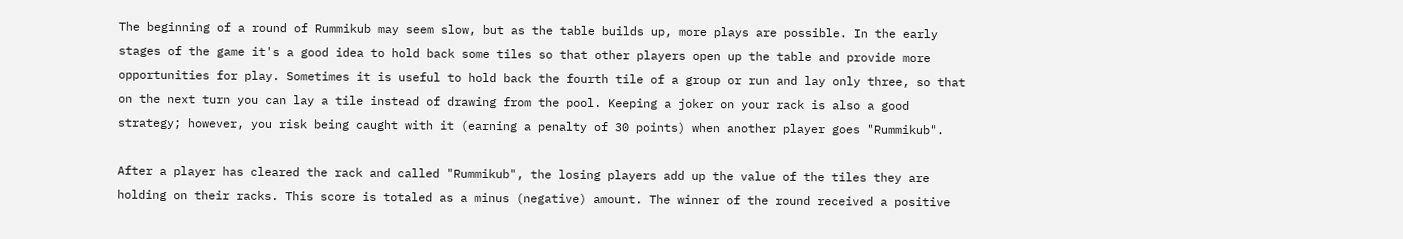The beginning of a round of Rummikub may seem slow, but as the table builds up, more plays are possible. In the early stages of the game it's a good idea to hold back some tiles so that other players open up the table and provide more opportunities for play. Sometimes it is useful to hold back the fourth tile of a group or run and lay only three, so that on the next turn you can lay a tile instead of drawing from the pool. Keeping a joker on your rack is also a good strategy; however, you risk being caught with it (earning a penalty of 30 points) when another player goes "Rummikub".

After a player has cleared the rack and called "Rummikub", the losing players add up the value of the tiles they are holding on their racks. This score is totaled as a minus (negative) amount. The winner of the round received a positive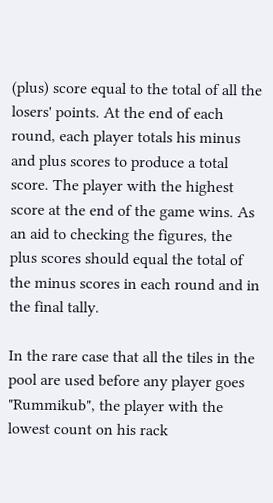(plus) score equal to the total of all the losers' points. At the end of each round, each player totals his minus and plus scores to produce a total score. The player with the highest score at the end of the game wins. As an aid to checking the figures, the plus scores should equal the total of the minus scores in each round and in the final tally.

In the rare case that all the tiles in the pool are used before any player goes "Rummikub", the player with the lowest count on his rack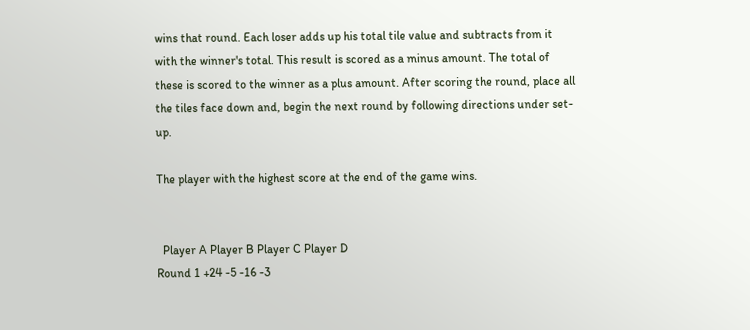wins that round. Each loser adds up his total tile value and subtracts from it with the winner's total. This result is scored as a minus amount. The total of these is scored to the winner as a plus amount. After scoring the round, place all the tiles face down and, begin the next round by following directions under set-up.

The player with the highest score at the end of the game wins.


  Player A Player B Player C Player D
Round 1 +24 -5 -16 -3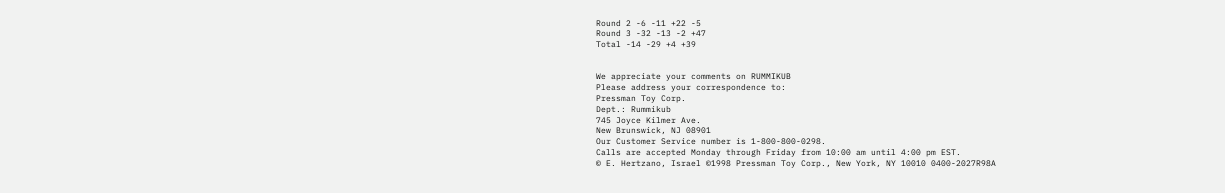Round 2 -6 -11 +22 -5
Round 3 -32 -13 -2 +47
Total -14 -29 +4 +39


We appreciate your comments on RUMMIKUB
Please address your correspondence to:
Pressman Toy Corp.
Dept.: Rummikub
745 Joyce Kilmer Ave.
New Brunswick, NJ 08901
Our Customer Service number is 1-800-800-0298.
Calls are accepted Monday through Friday from 10:00 am until 4:00 pm EST.
© E. Hertzano, Israel ©1998 Pressman Toy Corp., New York, NY 10010 0400-2027R98A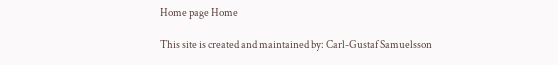Home page Home

This site is created and maintained by: Carl-Gustaf Samuelsson